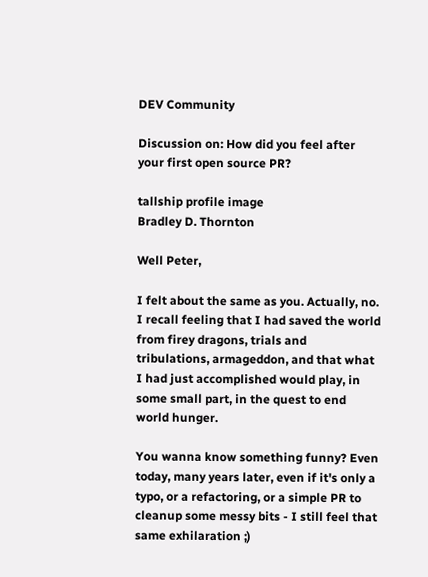DEV Community

Discussion on: How did you feel after your first open source PR?

tallship profile image
Bradley D. Thornton

Well Peter,

I felt about the same as you. Actually, no. I recall feeling that I had saved the world from firey dragons, trials and tribulations, armageddon, and that what I had just accomplished would play, in some small part, in the quest to end world hunger.

You wanna know something funny? Even today, many years later, even if it's only a typo, or a refactoring, or a simple PR to cleanup some messy bits - I still feel that same exhilaration ;)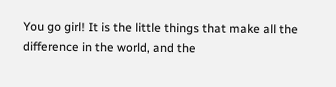You go girl! It is the little things that make all the difference in the world, and the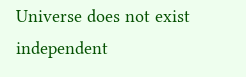Universe does not exist independent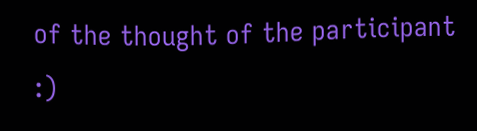of the thought of the participant :)